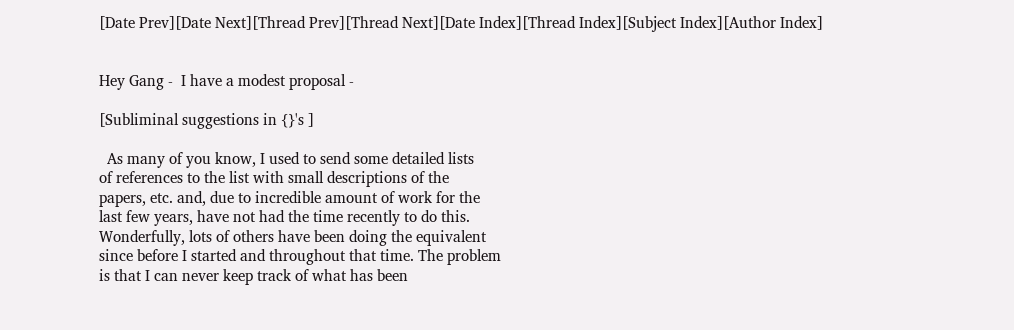[Date Prev][Date Next][Thread Prev][Thread Next][Date Index][Thread Index][Subject Index][Author Index]


Hey Gang -  I have a modest proposal -

[Subliminal suggestions in {}'s ]

  As many of you know, I used to send some detailed lists
of references to the list with small descriptions of the
papers, etc. and, due to incredible amount of work for the
last few years, have not had the time recently to do this.
Wonderfully, lots of others have been doing the equivalent
since before I started and throughout that time. The problem
is that I can never keep track of what has been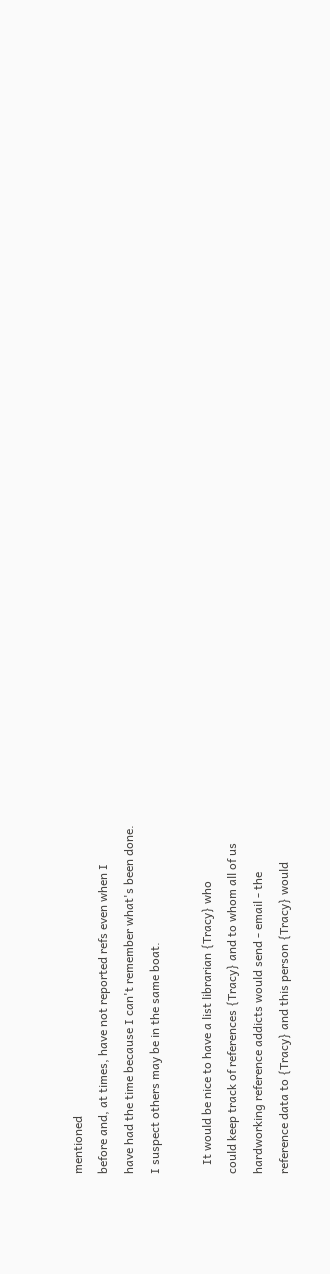mentioned
before and, at times, have not reported refs even when I
have had the time because I can't remember what's been done.
I suspect others may be in the same boat.

   It would be nice to have a list librarian {Tracy} who
could keep track of references {Tracy} and to whom all of us
hardworking reference addicts would send - email - the
reference data to {Tracy} and this person {Tracy} would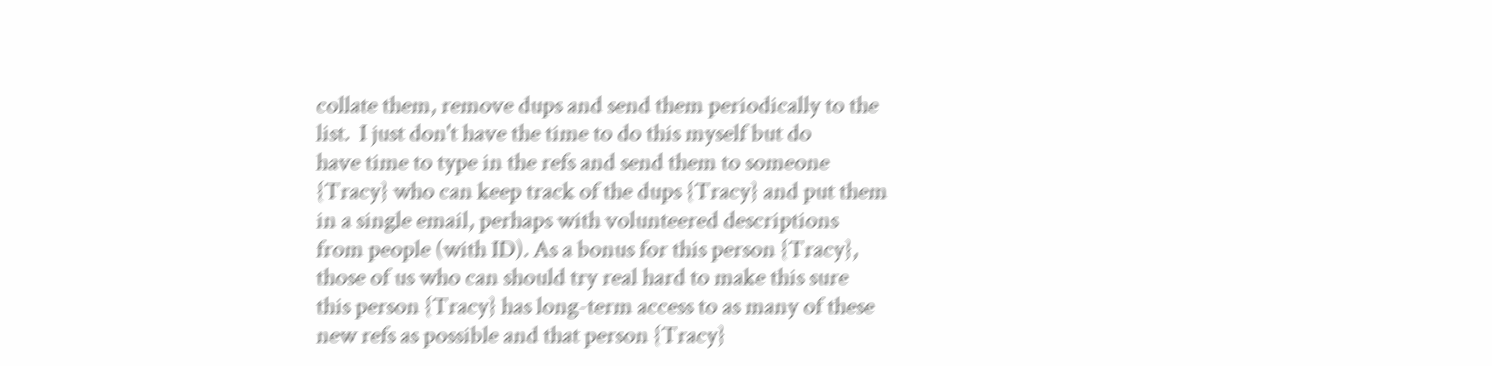collate them, remove dups and send them periodically to the
list.  I just don't have the time to do this myself but do
have time to type in the refs and send them to someone
{Tracy} who can keep track of the dups {Tracy} and put them
in a single email, perhaps with volunteered descriptions
from people (with ID). As a bonus for this person {Tracy},
those of us who can should try real hard to make this sure
this person {Tracy} has long-term access to as many of these
new refs as possible and that person {Tracy}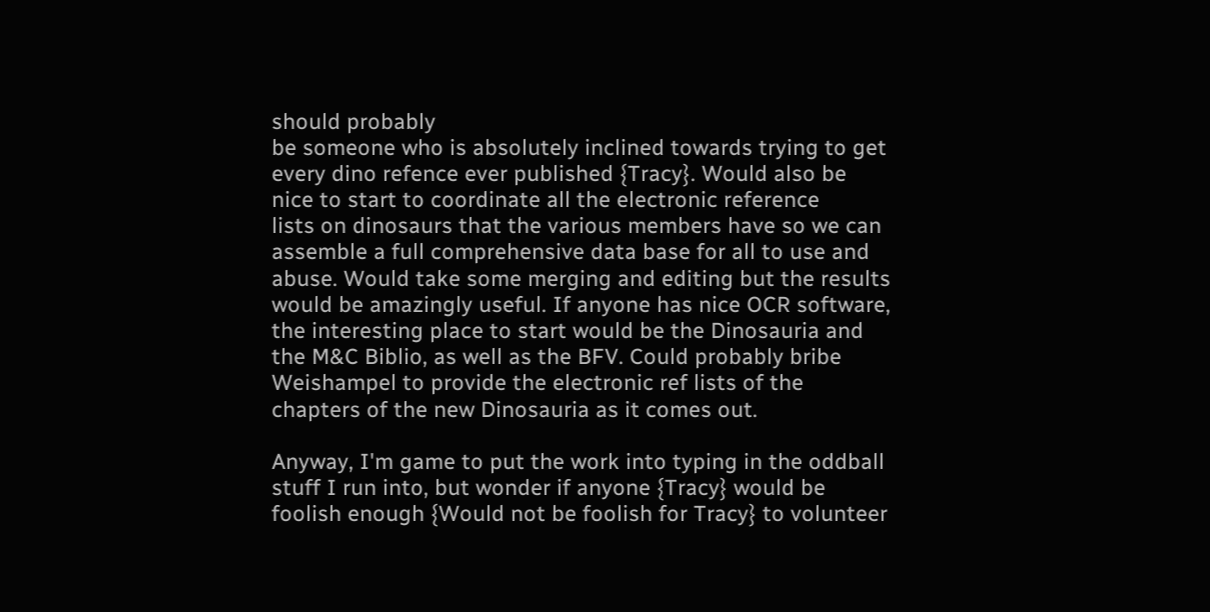should probably
be someone who is absolutely inclined towards trying to get
every dino refence ever published {Tracy}. Would also be
nice to start to coordinate all the electronic reference
lists on dinosaurs that the various members have so we can
assemble a full comprehensive data base for all to use and
abuse. Would take some merging and editing but the results
would be amazingly useful. If anyone has nice OCR software,
the interesting place to start would be the Dinosauria and
the M&C Biblio, as well as the BFV. Could probably bribe
Weishampel to provide the electronic ref lists of the
chapters of the new Dinosauria as it comes out.

Anyway, I'm game to put the work into typing in the oddball
stuff I run into, but wonder if anyone {Tracy} would be
foolish enough {Would not be foolish for Tracy} to volunteer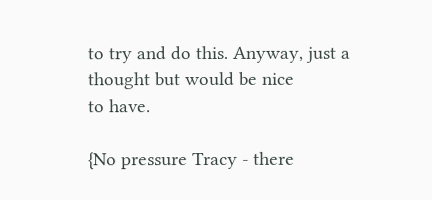to try and do this. Anyway, just a thought but would be nice
to have.

{No pressure Tracy - there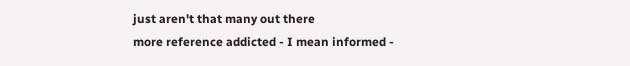just aren't that many out there
more reference addicted - I mean informed -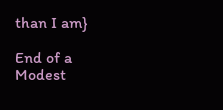than I am}

End of a Modest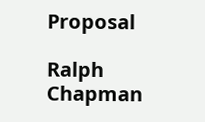Proposal

Ralph Chapman